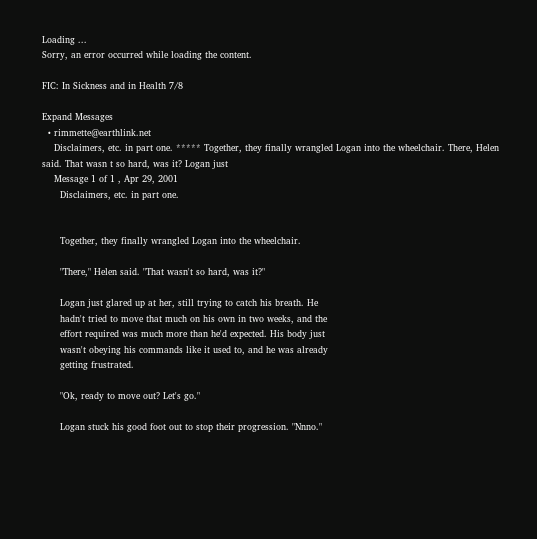Loading ...
Sorry, an error occurred while loading the content.

FIC: In Sickness and in Health 7/8

Expand Messages
  • rimmette@earthlink.net
    Disclaimers, etc. in part one. ***** Together, they finally wrangled Logan into the wheelchair. There, Helen said. That wasn t so hard, was it? Logan just
    Message 1 of 1 , Apr 29, 2001
      Disclaimers, etc. in part one.


      Together, they finally wrangled Logan into the wheelchair.

      "There," Helen said. "That wasn't so hard, was it?"

      Logan just glared up at her, still trying to catch his breath. He
      hadn't tried to move that much on his own in two weeks, and the
      effort required was much more than he'd expected. His body just
      wasn't obeying his commands like it used to, and he was already
      getting frustrated.

      "Ok, ready to move out? Let's go."

      Logan stuck his good foot out to stop their progression. "Nnno."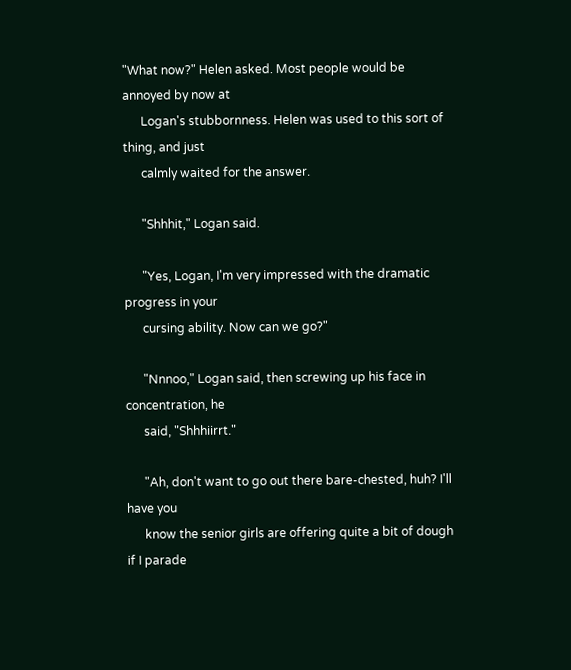"What now?" Helen asked. Most people would be annoyed by now at
      Logan's stubbornness. Helen was used to this sort of thing, and just
      calmly waited for the answer.

      "Shhhit," Logan said.

      "Yes, Logan, I'm very impressed with the dramatic progress in your
      cursing ability. Now can we go?"

      "Nnnoo," Logan said, then screwing up his face in concentration, he
      said, "Shhhiirrt."

      "Ah, don't want to go out there bare-chested, huh? I'll have you
      know the senior girls are offering quite a bit of dough if I parade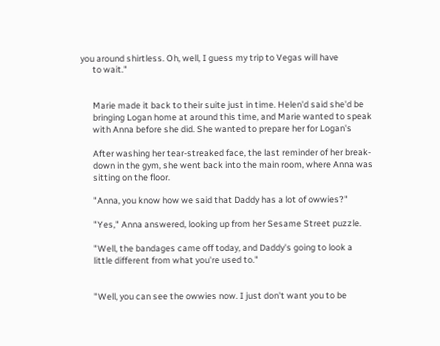you around shirtless. Oh, well, I guess my trip to Vegas will have
      to wait."


      Marie made it back to their suite just in time. Helen'd said she'd be
      bringing Logan home at around this time, and Marie wanted to speak
      with Anna before she did. She wanted to prepare her for Logan's

      After washing her tear-streaked face, the last reminder of her break-
      down in the gym, she went back into the main room, where Anna was
      sitting on the floor.

      "Anna, you know how we said that Daddy has a lot of owwies?"

      "Yes," Anna answered, looking up from her Sesame Street puzzle.

      "Well, the bandages came off today, and Daddy's going to look a
      little different from what you're used to."


      "Well, you can see the owwies now. I just don't want you to be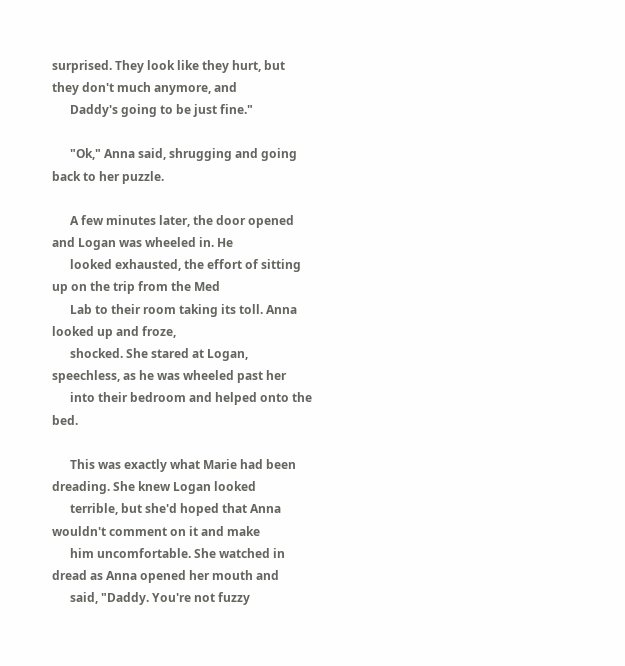surprised. They look like they hurt, but they don't much anymore, and
      Daddy's going to be just fine."

      "Ok," Anna said, shrugging and going back to her puzzle.

      A few minutes later, the door opened and Logan was wheeled in. He
      looked exhausted, the effort of sitting up on the trip from the Med
      Lab to their room taking its toll. Anna looked up and froze,
      shocked. She stared at Logan, speechless, as he was wheeled past her
      into their bedroom and helped onto the bed.

      This was exactly what Marie had been dreading. She knew Logan looked
      terrible, but she'd hoped that Anna wouldn't comment on it and make
      him uncomfortable. She watched in dread as Anna opened her mouth and
      said, "Daddy. You're not fuzzy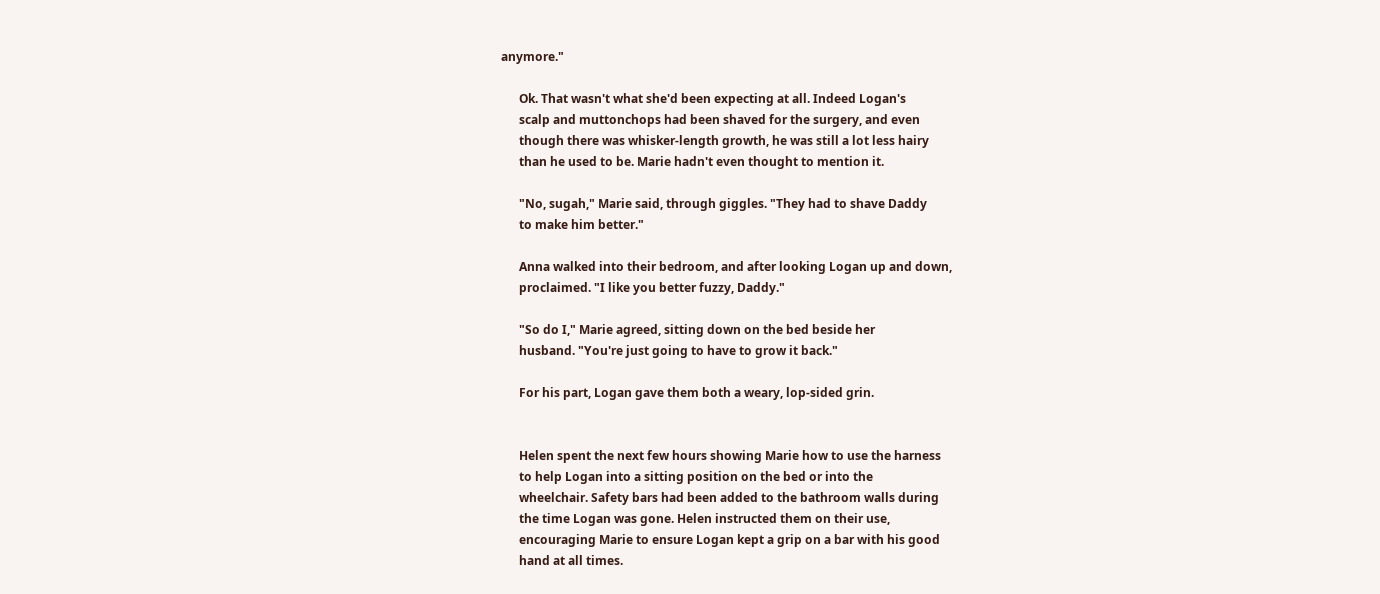anymore."

      Ok. That wasn't what she'd been expecting at all. Indeed Logan's
      scalp and muttonchops had been shaved for the surgery, and even
      though there was whisker-length growth, he was still a lot less hairy
      than he used to be. Marie hadn't even thought to mention it.

      "No, sugah," Marie said, through giggles. "They had to shave Daddy
      to make him better."

      Anna walked into their bedroom, and after looking Logan up and down,
      proclaimed. "I like you better fuzzy, Daddy."

      "So do I," Marie agreed, sitting down on the bed beside her
      husband. "You're just going to have to grow it back."

      For his part, Logan gave them both a weary, lop-sided grin.


      Helen spent the next few hours showing Marie how to use the harness
      to help Logan into a sitting position on the bed or into the
      wheelchair. Safety bars had been added to the bathroom walls during
      the time Logan was gone. Helen instructed them on their use,
      encouraging Marie to ensure Logan kept a grip on a bar with his good
      hand at all times.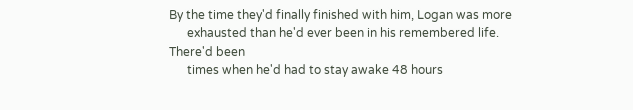By the time they'd finally finished with him, Logan was more
      exhausted than he'd ever been in his remembered life. There'd been
      times when he'd had to stay awake 48 hours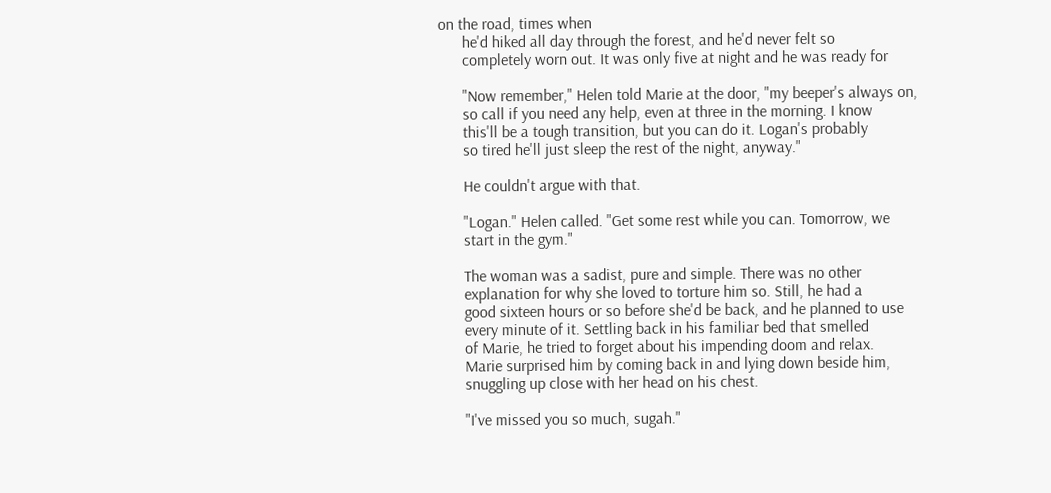on the road, times when
      he'd hiked all day through the forest, and he'd never felt so
      completely worn out. It was only five at night and he was ready for

      "Now remember," Helen told Marie at the door, "my beeper's always on,
      so call if you need any help, even at three in the morning. I know
      this'll be a tough transition, but you can do it. Logan's probably
      so tired he'll just sleep the rest of the night, anyway."

      He couldn't argue with that.

      "Logan." Helen called. "Get some rest while you can. Tomorrow, we
      start in the gym."

      The woman was a sadist, pure and simple. There was no other
      explanation for why she loved to torture him so. Still, he had a
      good sixteen hours or so before she'd be back, and he planned to use
      every minute of it. Settling back in his familiar bed that smelled
      of Marie, he tried to forget about his impending doom and relax.
      Marie surprised him by coming back in and lying down beside him,
      snuggling up close with her head on his chest.

      "I've missed you so much, sugah."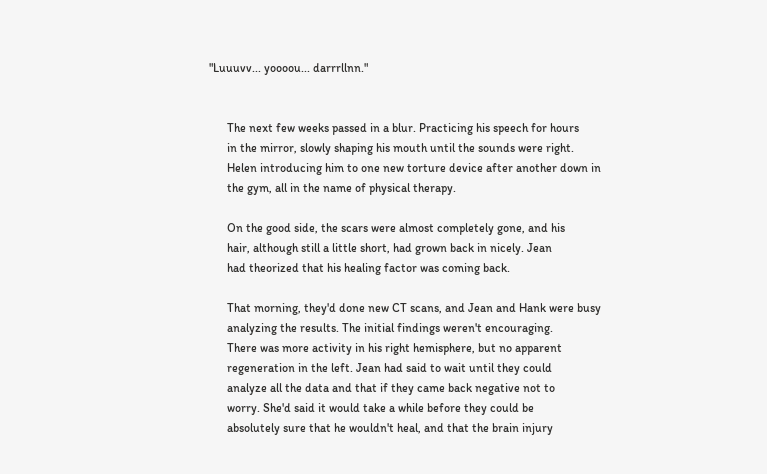"Luuuvv... yoooou... darrrllnn."


      The next few weeks passed in a blur. Practicing his speech for hours
      in the mirror, slowly shaping his mouth until the sounds were right.
      Helen introducing him to one new torture device after another down in
      the gym, all in the name of physical therapy.

      On the good side, the scars were almost completely gone, and his
      hair, although still a little short, had grown back in nicely. Jean
      had theorized that his healing factor was coming back.

      That morning, they'd done new CT scans, and Jean and Hank were busy
      analyzing the results. The initial findings weren't encouraging.
      There was more activity in his right hemisphere, but no apparent
      regeneration in the left. Jean had said to wait until they could
      analyze all the data and that if they came back negative not to
      worry. She'd said it would take a while before they could be
      absolutely sure that he wouldn't heal, and that the brain injury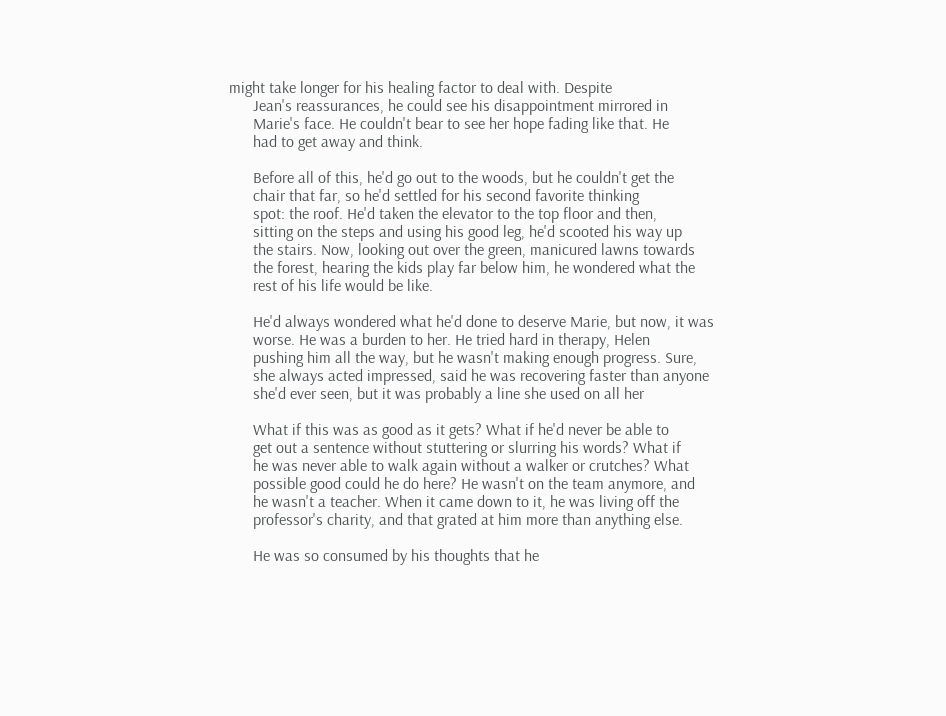might take longer for his healing factor to deal with. Despite
      Jean's reassurances, he could see his disappointment mirrored in
      Marie's face. He couldn't bear to see her hope fading like that. He
      had to get away and think.

      Before all of this, he'd go out to the woods, but he couldn't get the
      chair that far, so he'd settled for his second favorite thinking
      spot: the roof. He'd taken the elevator to the top floor and then,
      sitting on the steps and using his good leg, he'd scooted his way up
      the stairs. Now, looking out over the green, manicured lawns towards
      the forest, hearing the kids play far below him, he wondered what the
      rest of his life would be like.

      He'd always wondered what he'd done to deserve Marie, but now, it was
      worse. He was a burden to her. He tried hard in therapy, Helen
      pushing him all the way, but he wasn't making enough progress. Sure,
      she always acted impressed, said he was recovering faster than anyone
      she'd ever seen, but it was probably a line she used on all her

      What if this was as good as it gets? What if he'd never be able to
      get out a sentence without stuttering or slurring his words? What if
      he was never able to walk again without a walker or crutches? What
      possible good could he do here? He wasn't on the team anymore, and
      he wasn't a teacher. When it came down to it, he was living off the
      professor's charity, and that grated at him more than anything else.

      He was so consumed by his thoughts that he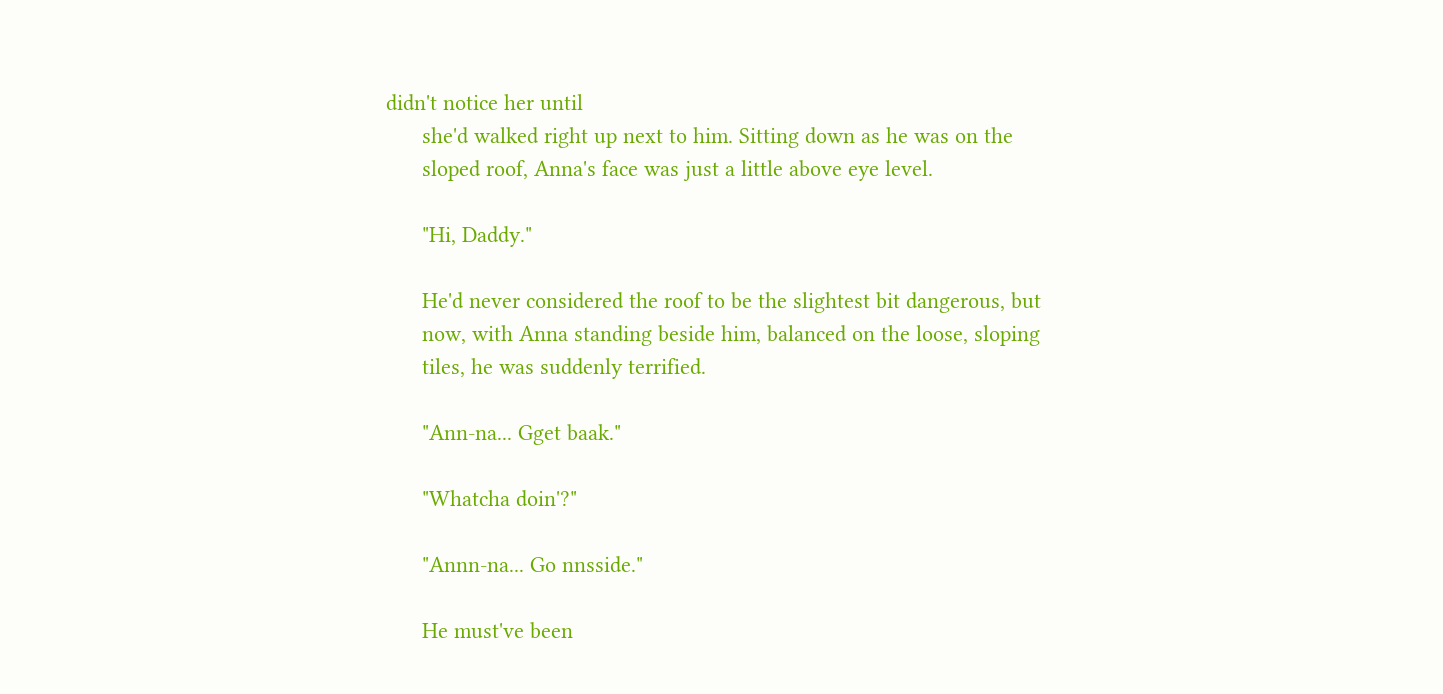didn't notice her until
      she'd walked right up next to him. Sitting down as he was on the
      sloped roof, Anna's face was just a little above eye level.

      "Hi, Daddy."

      He'd never considered the roof to be the slightest bit dangerous, but
      now, with Anna standing beside him, balanced on the loose, sloping
      tiles, he was suddenly terrified.

      "Ann-na... Gget baak."

      "Whatcha doin'?"

      "Annn-na... Go nnsside."

      He must've been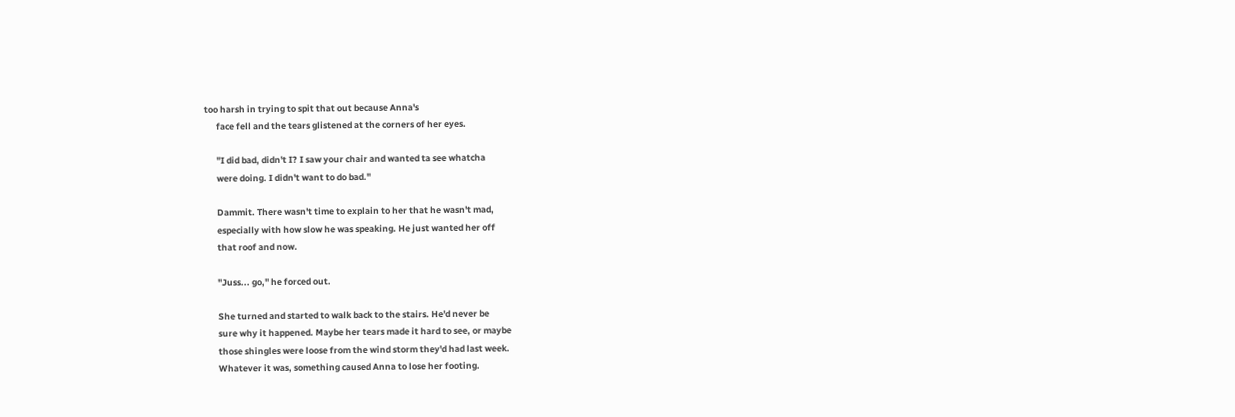too harsh in trying to spit that out because Anna's
      face fell and the tears glistened at the corners of her eyes.

      "I did bad, didn't I? I saw your chair and wanted ta see whatcha
      were doing. I didn't want to do bad."

      Dammit. There wasn't time to explain to her that he wasn't mad,
      especially with how slow he was speaking. He just wanted her off
      that roof and now.

      "Juss... go," he forced out.

      She turned and started to walk back to the stairs. He'd never be
      sure why it happened. Maybe her tears made it hard to see, or maybe
      those shingles were loose from the wind storm they'd had last week.
      Whatever it was, something caused Anna to lose her footing.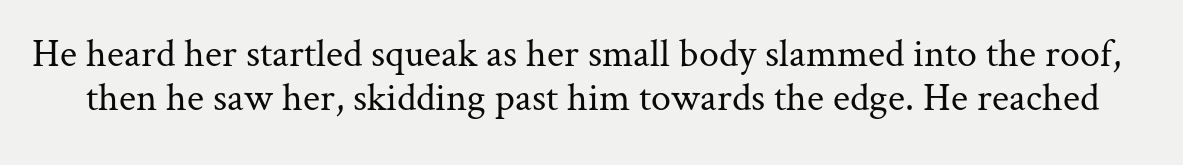He heard her startled squeak as her small body slammed into the roof,
      then he saw her, skidding past him towards the edge. He reached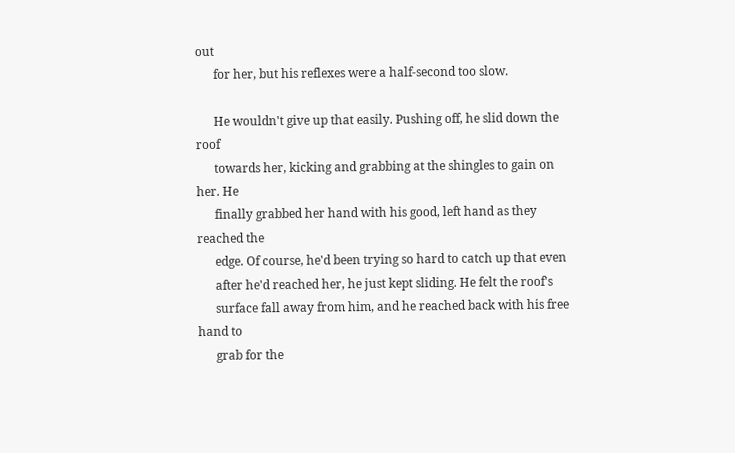out
      for her, but his reflexes were a half-second too slow.

      He wouldn't give up that easily. Pushing off, he slid down the roof
      towards her, kicking and grabbing at the shingles to gain on her. He
      finally grabbed her hand with his good, left hand as they reached the
      edge. Of course, he'd been trying so hard to catch up that even
      after he'd reached her, he just kept sliding. He felt the roof's
      surface fall away from him, and he reached back with his free hand to
      grab for the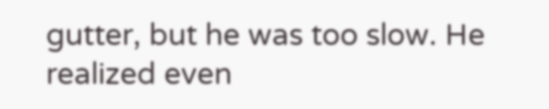gutter, but he was too slow. He realized even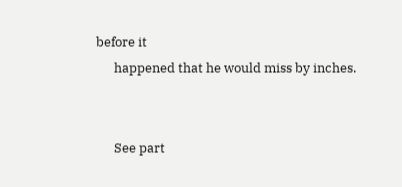before it
      happened that he would miss by inches.


      See part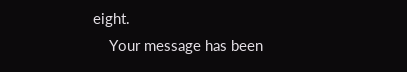eight.
    Your message has been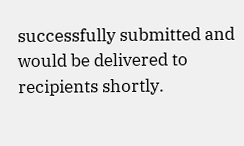successfully submitted and would be delivered to recipients shortly.